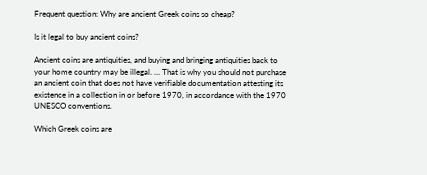Frequent question: Why are ancient Greek coins so cheap?

Is it legal to buy ancient coins?

Ancient coins are antiquities, and buying and bringing antiquities back to your home country may be illegal. … That is why you should not purchase an ancient coin that does not have verifiable documentation attesting its existence in a collection in or before 1970, in accordance with the 1970 UNESCO conventions.

Which Greek coins are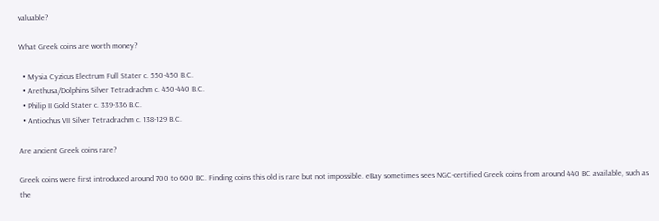valuable?

What Greek coins are worth money?

  • Mysia Cyzicus Electrum Full Stater c. 550-450 B.C.
  • Arethusa/Dolphins Silver Tetradrachm c. 450-440 B.C.
  • Philip II Gold Stater c. 339-336 B.C.
  • Antiochus VII Silver Tetradrachm c. 138-129 B.C.

Are ancient Greek coins rare?

Greek coins were first introduced around 700 to 600 BC. Finding coins this old is rare but not impossible. eBay sometimes sees NGC-certified Greek coins from around 440 BC available, such as the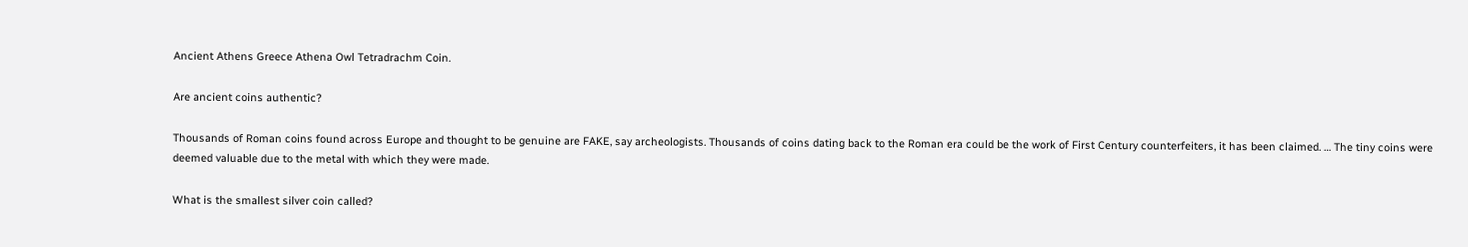Ancient Athens Greece Athena Owl Tetradrachm Coin.

Are ancient coins authentic?

Thousands of Roman coins found across Europe and thought to be genuine are FAKE, say archeologists. Thousands of coins dating back to the Roman era could be the work of First Century counterfeiters, it has been claimed. … The tiny coins were deemed valuable due to the metal with which they were made.

What is the smallest silver coin called?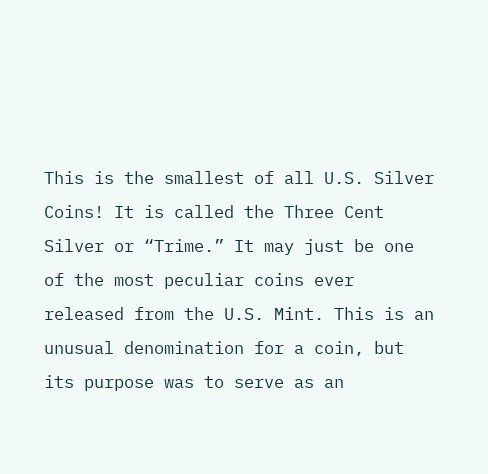This is the smallest of all U.S. Silver Coins! It is called the Three Cent Silver or “Trime.” It may just be one of the most peculiar coins ever released from the U.S. Mint. This is an unusual denomination for a coin, but its purpose was to serve as an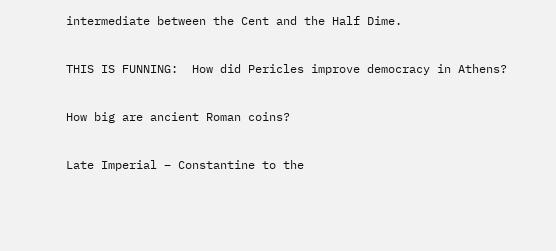intermediate between the Cent and the Half Dime.

THIS IS FUNNING:  How did Pericles improve democracy in Athens?

How big are ancient Roman coins?

Late Imperial – Constantine to the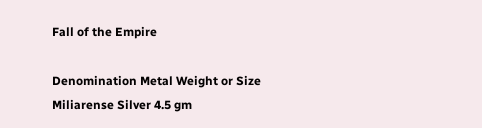Fall of the Empire

Denomination Metal Weight or Size
Miliarense Silver 4.5 gm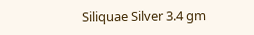Siliquae Silver 3.4 gm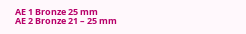AE 1 Bronze 25 mm
AE 2 Bronze 21 – 25 mm